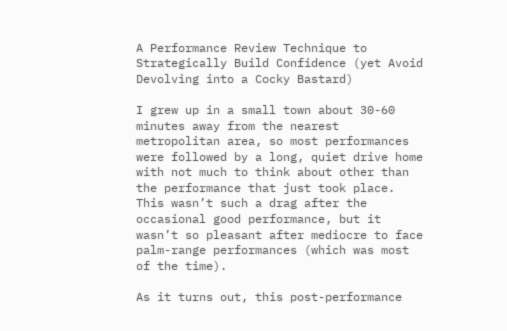A Performance Review Technique to Strategically Build Confidence (yet Avoid Devolving into a Cocky Bastard)

I grew up in a small town about 30-60 minutes away from the nearest metropolitan area, so most performances were followed by a long, quiet drive home with not much to think about other than the performance that just took place. This wasn’t such a drag after the occasional good performance, but it wasn’t so pleasant after mediocre to face palm-range performances (which was most of the time).

As it turns out, this post-performance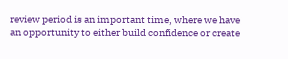review period is an important time, where we have an opportunity to either build confidence or create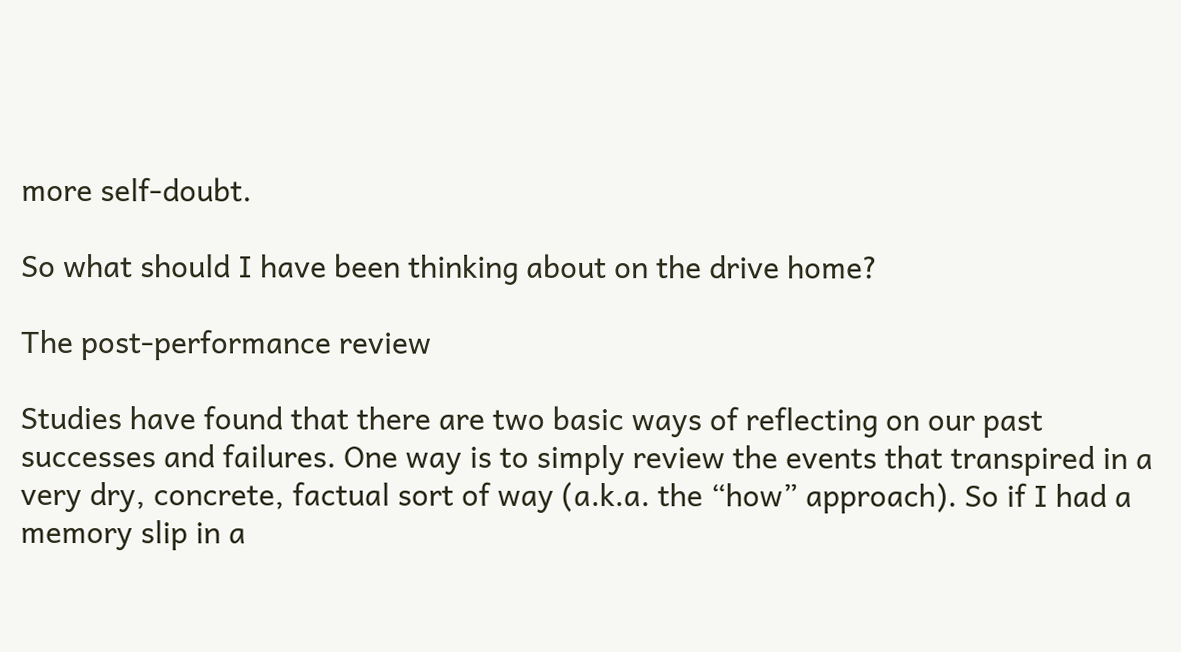more self-doubt.

So what should I have been thinking about on the drive home?

The post-performance review

Studies have found that there are two basic ways of reflecting on our past successes and failures. One way is to simply review the events that transpired in a very dry, concrete, factual sort of way (a.k.a. the “how” approach). So if I had a memory slip in a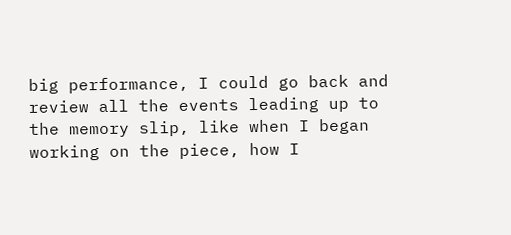big performance, I could go back and review all the events leading up to the memory slip, like when I began working on the piece, how I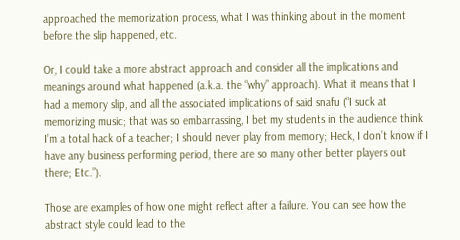approached the memorization process, what I was thinking about in the moment before the slip happened, etc.

Or, I could take a more abstract approach and consider all the implications and meanings around what happened (a.k.a. the “why” approach). What it means that I had a memory slip, and all the associated implications of said snafu (“I suck at memorizing music; that was so embarrassing, I bet my students in the audience think I’m a total hack of a teacher; I should never play from memory; Heck, I don’t know if I have any business performing period, there are so many other better players out there; Etc.”).

Those are examples of how one might reflect after a failure. You can see how the abstract style could lead to the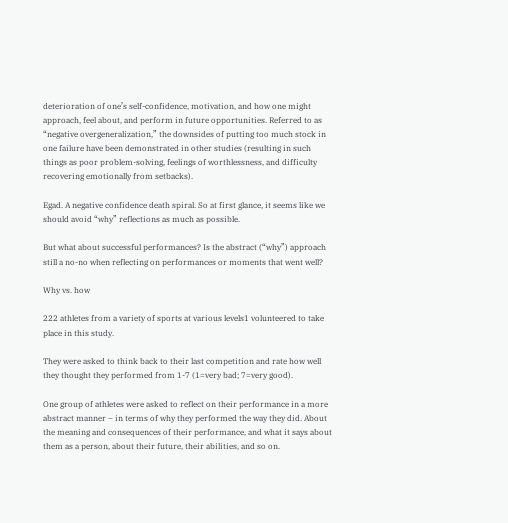deterioration of one’s self-confidence, motivation, and how one might approach, feel about, and perform in future opportunities. Referred to as “negative overgeneralization,” the downsides of putting too much stock in one failure have been demonstrated in other studies (resulting in such things as poor problem-solving, feelings of worthlessness, and difficulty recovering emotionally from setbacks).

Egad. A negative confidence death spiral. So at first glance, it seems like we should avoid “why” reflections as much as possible.

But what about successful performances? Is the abstract (“why”) approach still a no-no when reflecting on performances or moments that went well?

Why vs. how

222 athletes from a variety of sports at various levels1 volunteered to take place in this study.

They were asked to think back to their last competition and rate how well they thought they performed from 1-7 (1=very bad; 7=very good).

One group of athletes were asked to reflect on their performance in a more abstract manner – in terms of why they performed the way they did. About the meaning and consequences of their performance, and what it says about them as a person, about their future, their abilities, and so on.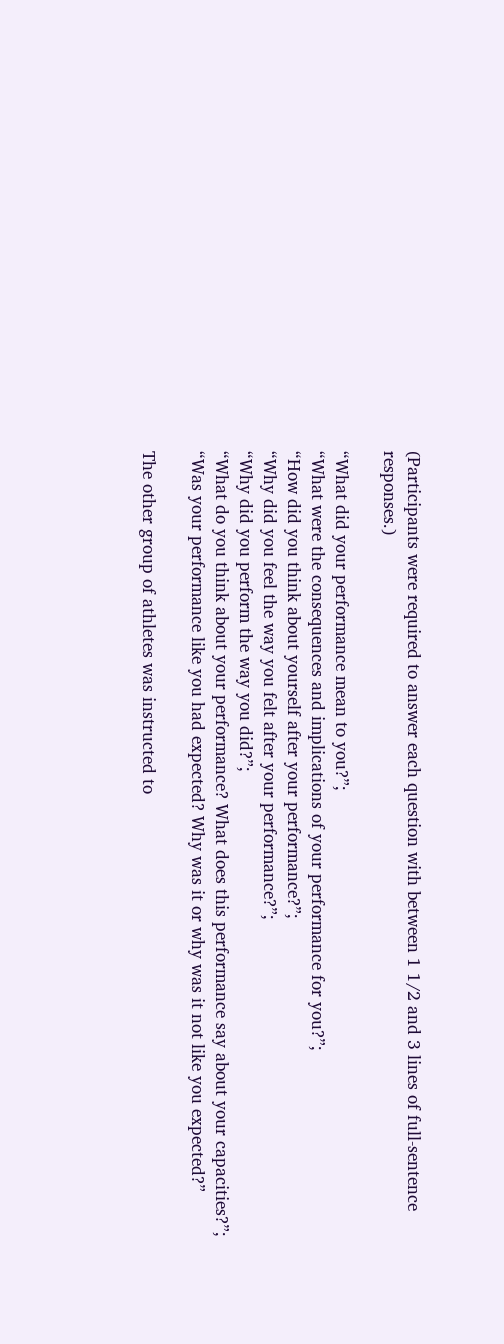(Participants were required to answer each question with between 1 1/2 and 3 lines of full-sentence responses.)

“What did your performance mean to you?”;
“What were the consequences and implications of your performance for you?”;
“How did you think about yourself after your performance?”;
“Why did you feel the way you felt after your performance?”;
“Why did you perform the way you did?”;
“What do you think about your performance? What does this performance say about your capacities?”;
“Was your performance like you had expected? Why was it or why was it not like you expected?”

The other group of athletes was instructed to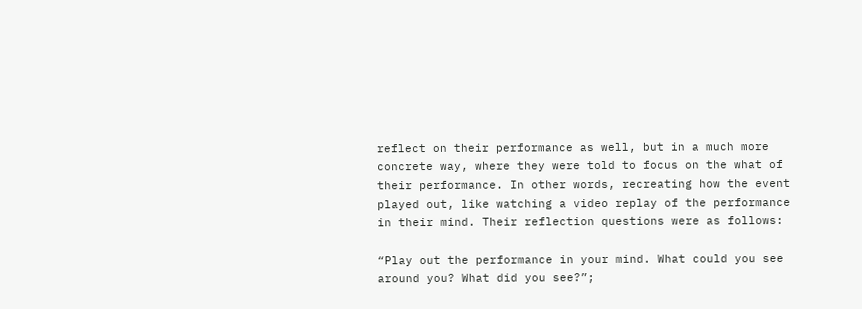reflect on their performance as well, but in a much more concrete way, where they were told to focus on the what of their performance. In other words, recreating how the event played out, like watching a video replay of the performance in their mind. Their reflection questions were as follows:

“Play out the performance in your mind. What could you see around you? What did you see?”;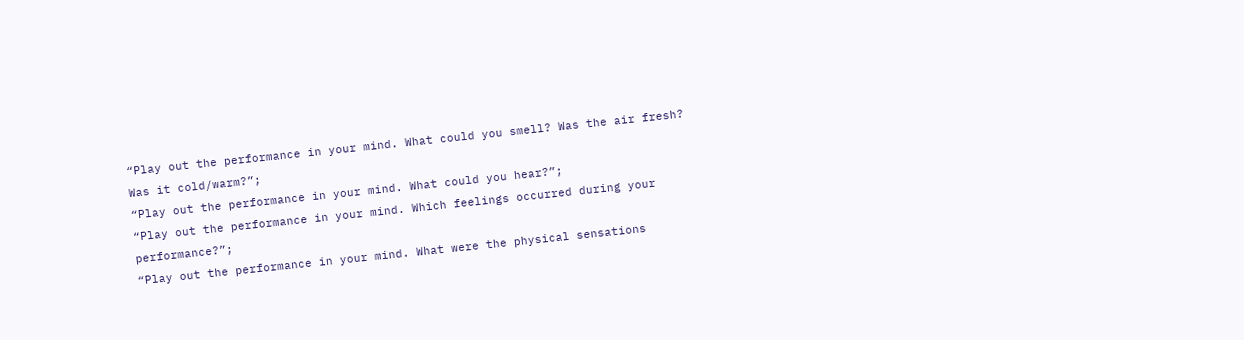“Play out the performance in your mind. What could you smell? Was the air fresh? Was it cold/warm?”;
“Play out the performance in your mind. What could you hear?”;
“Play out the performance in your mind. Which feelings occurred during your performance?”;
“Play out the performance in your mind. What were the physical sensations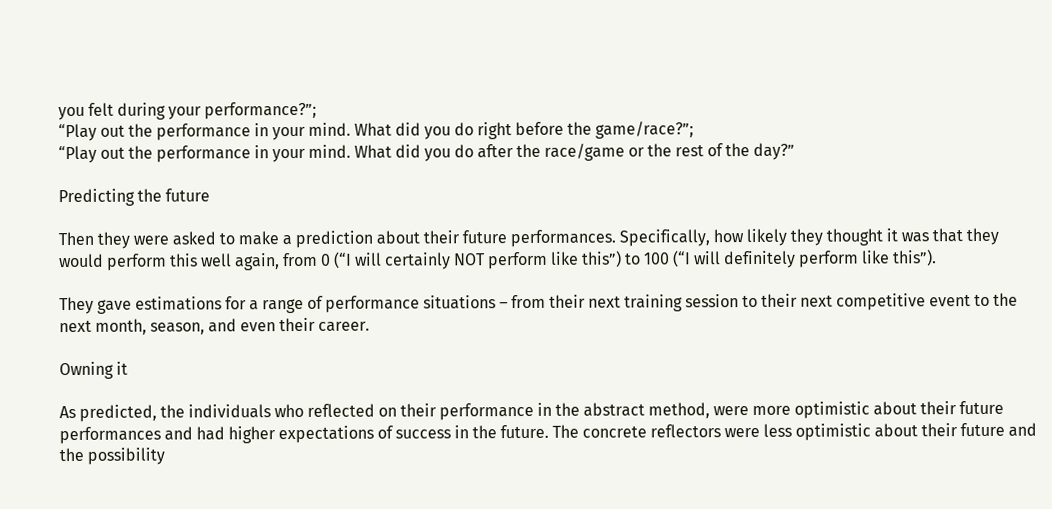you felt during your performance?”;
“Play out the performance in your mind. What did you do right before the game/race?”;
“Play out the performance in your mind. What did you do after the race/game or the rest of the day?”

Predicting the future

Then they were asked to make a prediction about their future performances. Specifically, how likely they thought it was that they would perform this well again, from 0 (“I will certainly NOT perform like this”) to 100 (“I will definitely perform like this”).

They gave estimations for a range of performance situations – from their next training session to their next competitive event to the next month, season, and even their career.

Owning it

As predicted, the individuals who reflected on their performance in the abstract method, were more optimistic about their future performances and had higher expectations of success in the future. The concrete reflectors were less optimistic about their future and the possibility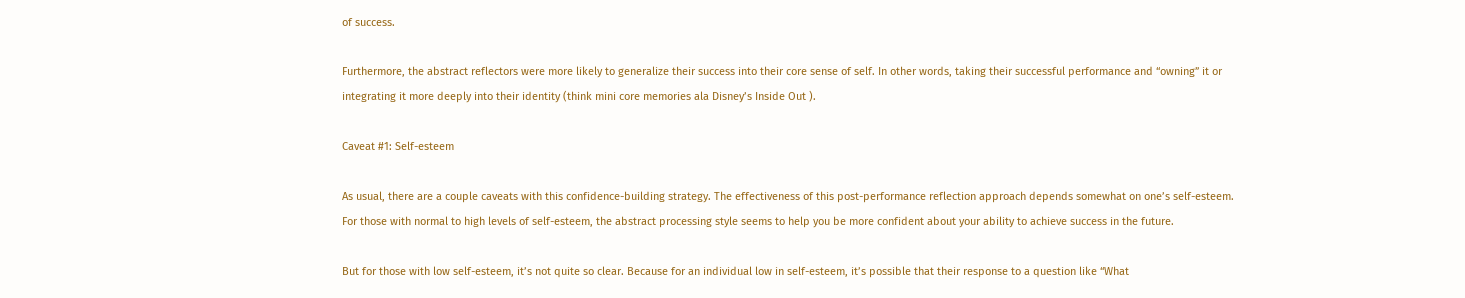of success.

Furthermore, the abstract reflectors were more likely to generalize their success into their core sense of self. In other words, taking their successful performance and “owning” it or integrating it more deeply into their identity (think mini core memories ala Disney’s Inside Out ).

Caveat #1: Self-esteem

As usual, there are a couple caveats with this confidence-building strategy. The effectiveness of this post-performance reflection approach depends somewhat on one’s self-esteem. For those with normal to high levels of self-esteem, the abstract processing style seems to help you be more confident about your ability to achieve success in the future.

But for those with low self-esteem, it’s not quite so clear. Because for an individual low in self-esteem, it’s possible that their response to a question like “What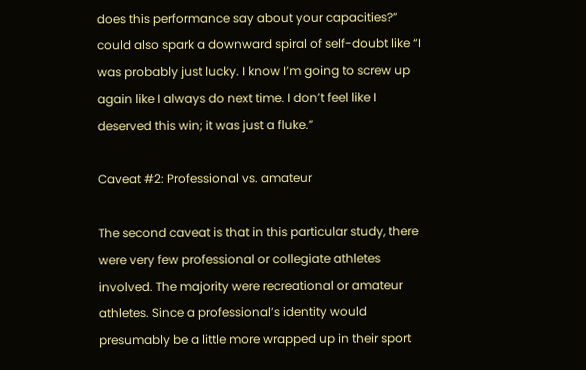does this performance say about your capacities?” could also spark a downward spiral of self-doubt like “I was probably just lucky. I know I’m going to screw up again like I always do next time. I don’t feel like I deserved this win; it was just a fluke.”

Caveat #2: Professional vs. amateur

The second caveat is that in this particular study, there were very few professional or collegiate athletes involved. The majority were recreational or amateur athletes. Since a professional’s identity would presumably be a little more wrapped up in their sport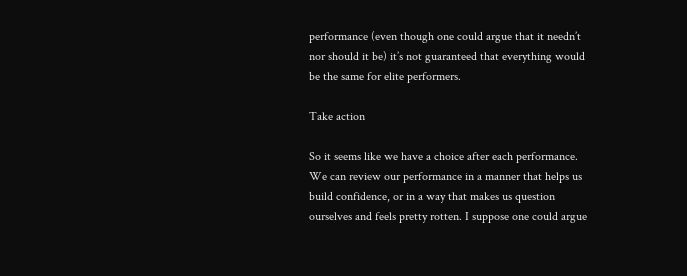performance (even though one could argue that it needn’t nor should it be) it’s not guaranteed that everything would be the same for elite performers.

Take action

So it seems like we have a choice after each performance. We can review our performance in a manner that helps us build confidence, or in a way that makes us question ourselves and feels pretty rotten. I suppose one could argue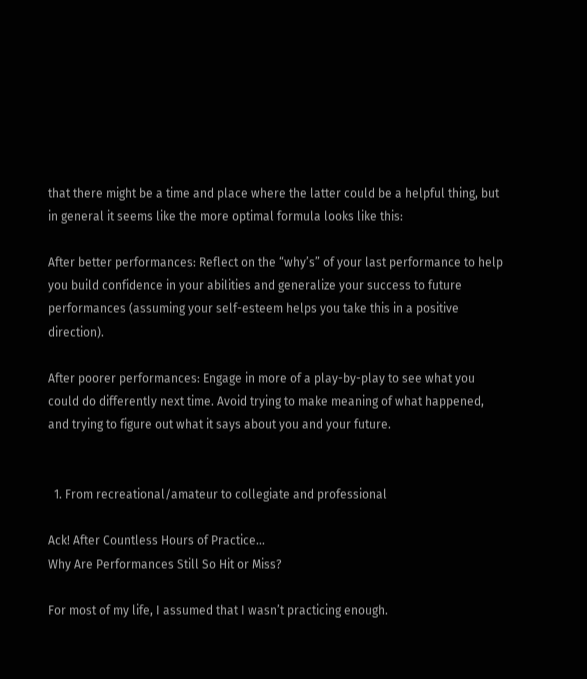that there might be a time and place where the latter could be a helpful thing, but in general it seems like the more optimal formula looks like this:

After better performances: Reflect on the “why’s” of your last performance to help you build confidence in your abilities and generalize your success to future performances (assuming your self-esteem helps you take this in a positive direction).

After poorer performances: Engage in more of a play-by-play to see what you could do differently next time. Avoid trying to make meaning of what happened, and trying to figure out what it says about you and your future.


  1. From recreational/amateur to collegiate and professional

Ack! After Countless Hours of Practice...
Why Are Performances Still So Hit or Miss?

For most of my life, I assumed that I wasn’t practicing enough.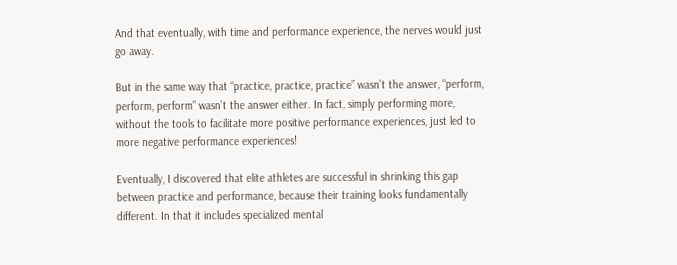And that eventually, with time and performance experience, the nerves would just go away.

But in the same way that “practice, practice, practice” wasn’t the answer, “perform, perform, perform” wasn’t the answer either. In fact, simply performing more, without the tools to facilitate more positive performance experiences, just led to more negative performance experiences!

Eventually, I discovered that elite athletes are successful in shrinking this gap between practice and performance, because their training looks fundamentally different. In that it includes specialized mental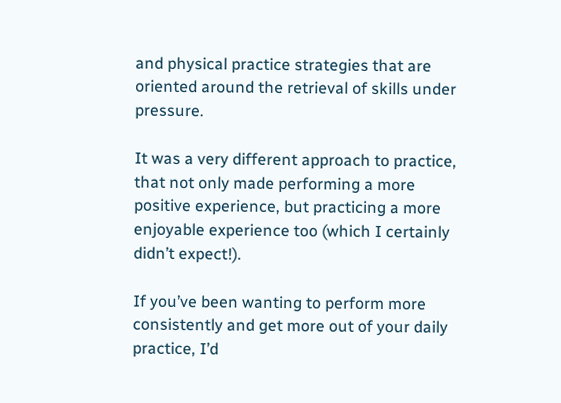and physical practice strategies that are oriented around the retrieval of skills under pressure.

It was a very different approach to practice, that not only made performing a more positive experience, but practicing a more enjoyable experience too (which I certainly didn’t expect!).

If you’ve been wanting to perform more consistently and get more out of your daily practice, I’d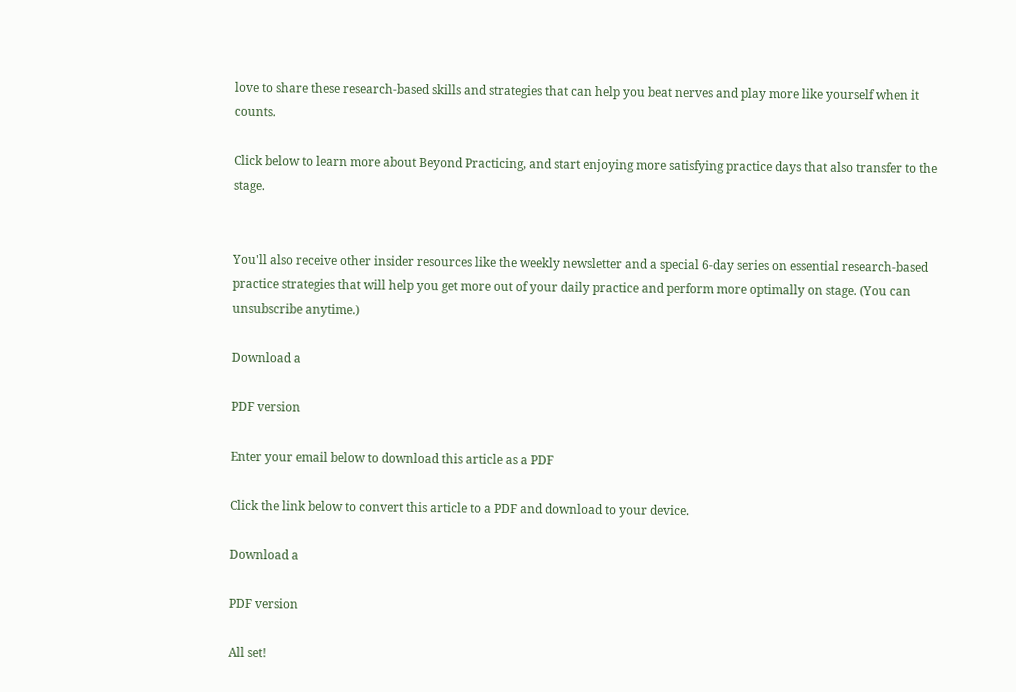love to share these research-based skills and strategies that can help you beat nerves and play more like yourself when it counts.

Click below to learn more about Beyond Practicing, and start enjoying more satisfying practice days that also transfer to the stage.


You'll also receive other insider resources like the weekly newsletter and a special 6-day series on essential research-based practice strategies that will help you get more out of your daily practice and perform more optimally on stage. (You can unsubscribe anytime.)

Download a

PDF version

Enter your email below to download this article as a PDF

Click the link below to convert this article to a PDF and download to your device.

Download a

PDF version

All set!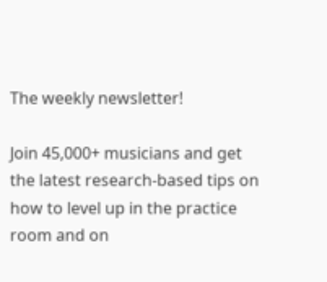The weekly newsletter!

Join 45,000+ musicians and get the latest research-based tips on how to level up in the practice room and on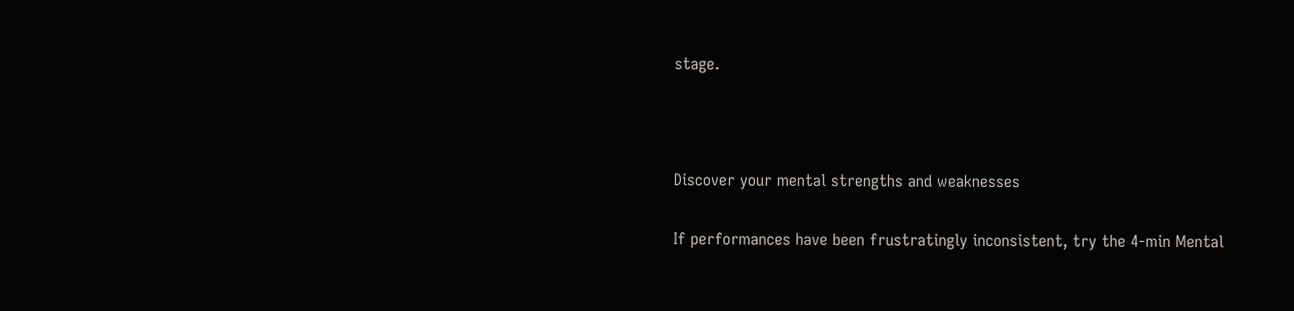stage.



Discover your mental strengths and weaknesses

If performances have been frustratingly inconsistent, try the 4-min Mental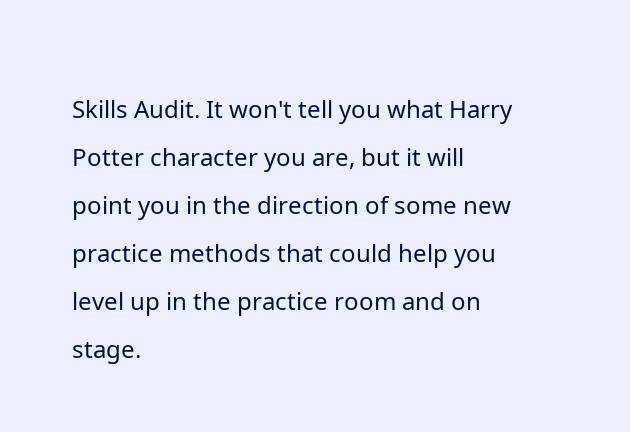Skills Audit. It won't tell you what Harry Potter character you are, but it will point you in the direction of some new practice methods that could help you level up in the practice room and on stage.